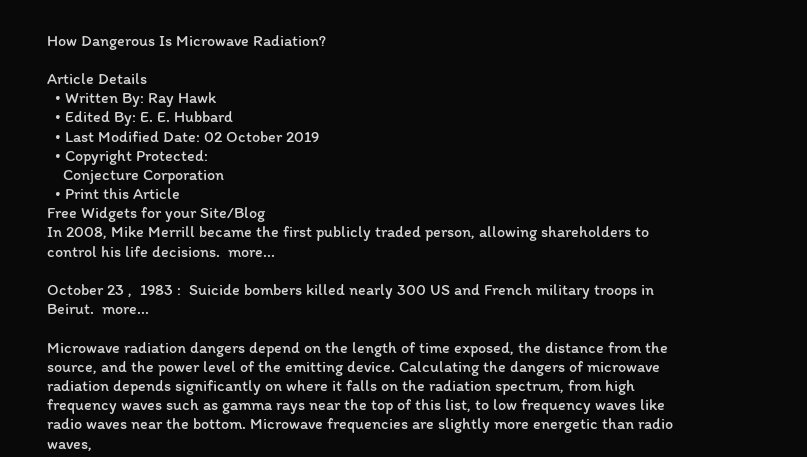How Dangerous Is Microwave Radiation?

Article Details
  • Written By: Ray Hawk
  • Edited By: E. E. Hubbard
  • Last Modified Date: 02 October 2019
  • Copyright Protected:
    Conjecture Corporation
  • Print this Article
Free Widgets for your Site/Blog
In 2008, Mike Merrill became the first publicly traded person, allowing shareholders to control his life decisions.  more...

October 23 ,  1983 :  Suicide bombers killed nearly 300 US and French military troops in Beirut.  more...

Microwave radiation dangers depend on the length of time exposed, the distance from the source, and the power level of the emitting device. Calculating the dangers of microwave radiation depends significantly on where it falls on the radiation spectrum, from high frequency waves such as gamma rays near the top of this list, to low frequency waves like radio waves near the bottom. Microwave frequencies are slightly more energetic than radio waves,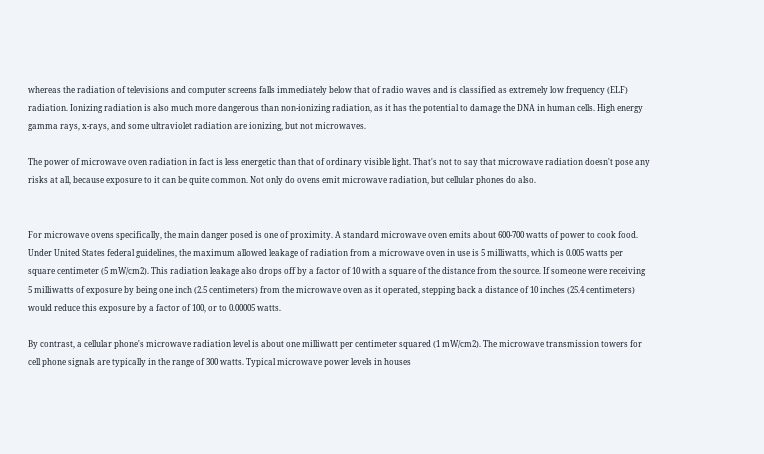whereas the radiation of televisions and computer screens falls immediately below that of radio waves and is classified as extremely low frequency (ELF) radiation. Ionizing radiation is also much more dangerous than non-ionizing radiation, as it has the potential to damage the DNA in human cells. High energy gamma rays, x-rays, and some ultraviolet radiation are ionizing, but not microwaves.

The power of microwave oven radiation in fact is less energetic than that of ordinary visible light. That's not to say that microwave radiation doesn't pose any risks at all, because exposure to it can be quite common. Not only do ovens emit microwave radiation, but cellular phones do also.


For microwave ovens specifically, the main danger posed is one of proximity. A standard microwave oven emits about 600-700 watts of power to cook food. Under United States federal guidelines, the maximum allowed leakage of radiation from a microwave oven in use is 5 milliwatts, which is 0.005 watts per square centimeter (5 mW/cm2). This radiation leakage also drops off by a factor of 10 with a square of the distance from the source. If someone were receiving 5 milliwatts of exposure by being one inch (2.5 centimeters) from the microwave oven as it operated, stepping back a distance of 10 inches (25.4 centimeters) would reduce this exposure by a factor of 100, or to 0.00005 watts.

By contrast, a cellular phone's microwave radiation level is about one milliwatt per centimeter squared (1 mW/cm2). The microwave transmission towers for cell phone signals are typically in the range of 300 watts. Typical microwave power levels in houses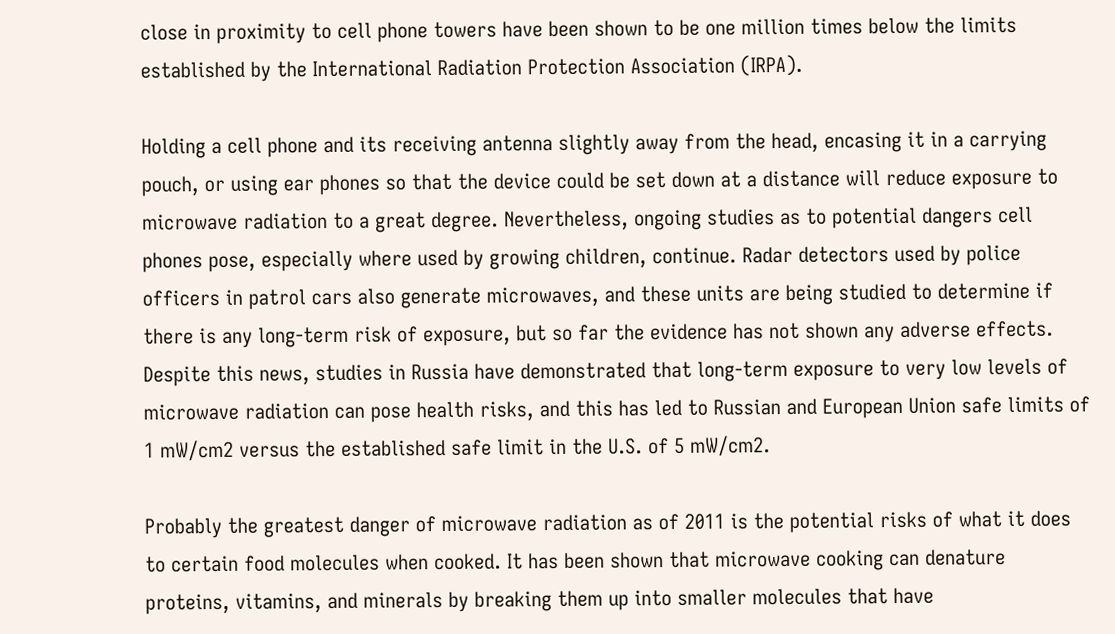close in proximity to cell phone towers have been shown to be one million times below the limits established by the International Radiation Protection Association (IRPA).

Holding a cell phone and its receiving antenna slightly away from the head, encasing it in a carrying pouch, or using ear phones so that the device could be set down at a distance will reduce exposure to microwave radiation to a great degree. Nevertheless, ongoing studies as to potential dangers cell phones pose, especially where used by growing children, continue. Radar detectors used by police officers in patrol cars also generate microwaves, and these units are being studied to determine if there is any long-term risk of exposure, but so far the evidence has not shown any adverse effects. Despite this news, studies in Russia have demonstrated that long-term exposure to very low levels of microwave radiation can pose health risks, and this has led to Russian and European Union safe limits of 1 mW/cm2 versus the established safe limit in the U.S. of 5 mW/cm2.

Probably the greatest danger of microwave radiation as of 2011 is the potential risks of what it does to certain food molecules when cooked. It has been shown that microwave cooking can denature proteins, vitamins, and minerals by breaking them up into smaller molecules that have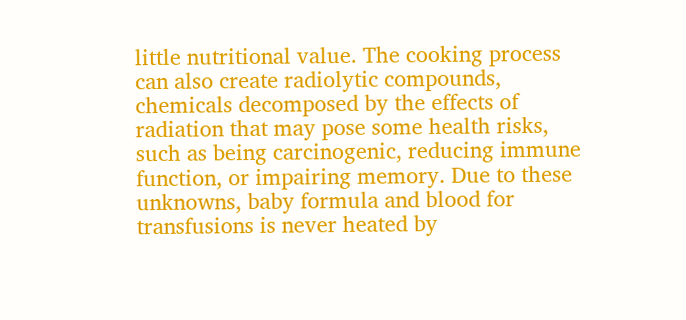little nutritional value. The cooking process can also create radiolytic compounds, chemicals decomposed by the effects of radiation that may pose some health risks, such as being carcinogenic, reducing immune function, or impairing memory. Due to these unknowns, baby formula and blood for transfusions is never heated by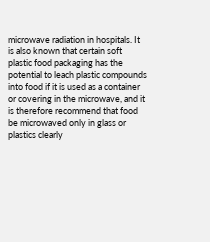microwave radiation in hospitals. It is also known that certain soft plastic food packaging has the potential to leach plastic compounds into food if it is used as a container or covering in the microwave, and it is therefore recommend that food be microwaved only in glass or plastics clearly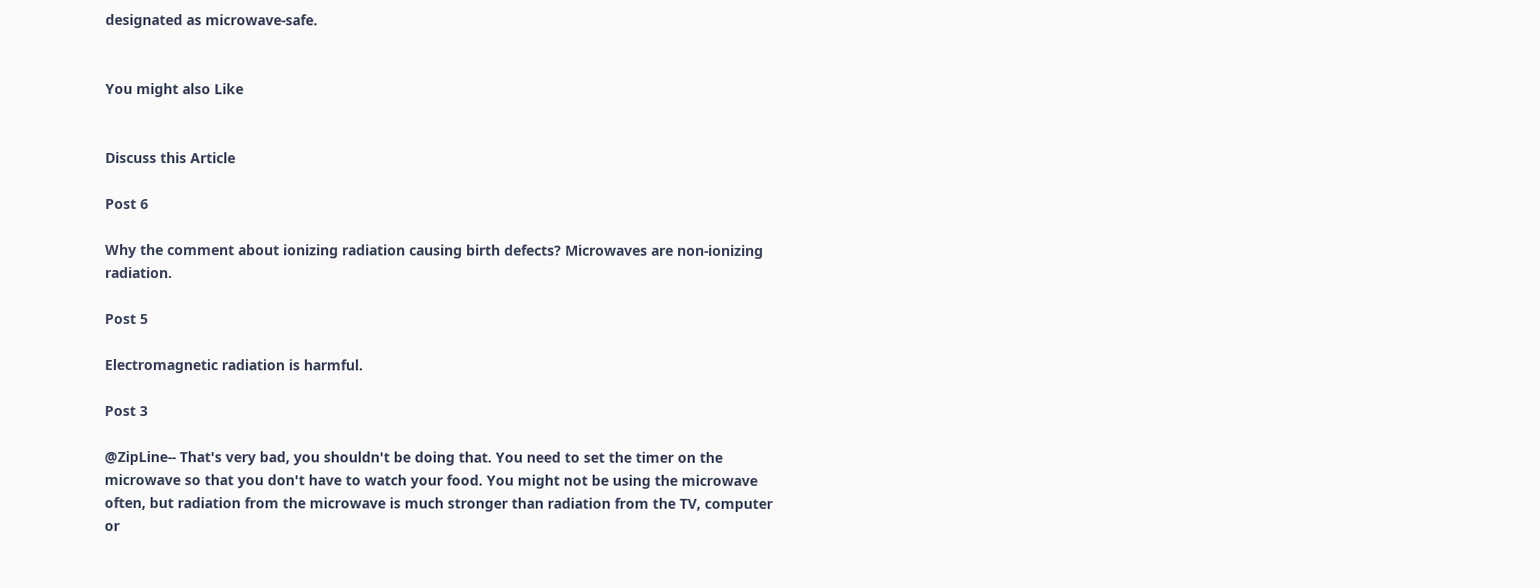designated as microwave-safe.


You might also Like


Discuss this Article

Post 6

Why the comment about ionizing radiation causing birth defects? Microwaves are non-ionizing radiation.

Post 5

Electromagnetic radiation is harmful.

Post 3

@ZipLine-- That's very bad, you shouldn't be doing that. You need to set the timer on the microwave so that you don't have to watch your food. You might not be using the microwave often, but radiation from the microwave is much stronger than radiation from the TV, computer or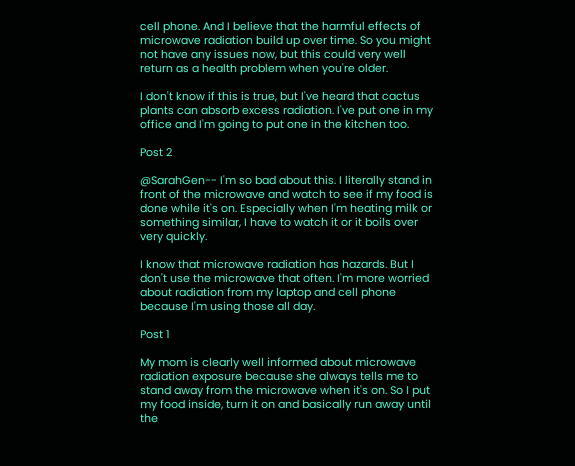cell phone. And I believe that the harmful effects of microwave radiation build up over time. So you might not have any issues now, but this could very well return as a health problem when you're older.

I don't know if this is true, but I've heard that cactus plants can absorb excess radiation. I've put one in my office and I'm going to put one in the kitchen too.

Post 2

@SarahGen-- I'm so bad about this. I literally stand in front of the microwave and watch to see if my food is done while it's on. Especially when I'm heating milk or something similar, I have to watch it or it boils over very quickly.

I know that microwave radiation has hazards. But I don't use the microwave that often. I'm more worried about radiation from my laptop and cell phone because I'm using those all day.

Post 1

My mom is clearly well informed about microwave radiation exposure because she always tells me to stand away from the microwave when it's on. So I put my food inside, turn it on and basically run away until the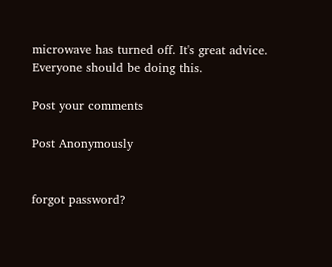microwave has turned off. It's great advice. Everyone should be doing this.

Post your comments

Post Anonymously


forgot password?